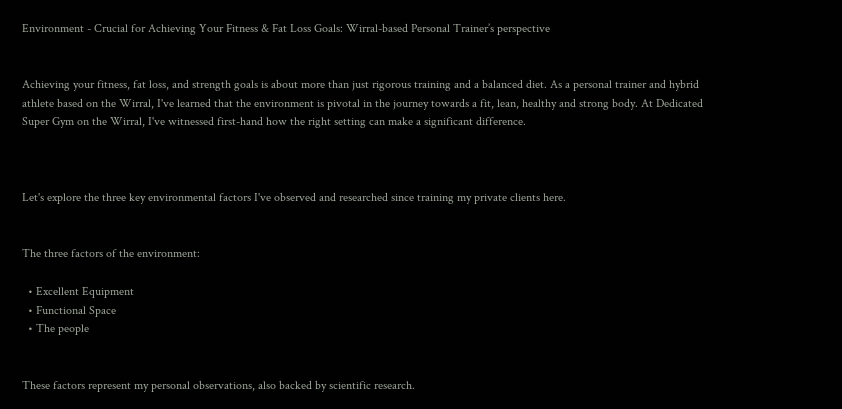Environment - Crucial for Achieving Your Fitness & Fat Loss Goals: Wirral-based Personal Trainer’s perspective


Achieving your fitness, fat loss, and strength goals is about more than just rigorous training and a balanced diet. As a personal trainer and hybrid athlete based on the Wirral, I've learned that the environment is pivotal in the journey towards a fit, lean, healthy and strong body. At Dedicated Super Gym on the Wirral, I've witnessed first-hand how the right setting can make a significant difference.



Let's explore the three key environmental factors I've observed and researched since training my private clients here.


The three factors of the environment:

  • Excellent Equipment
  • Functional Space
  • The people


These factors represent my personal observations, also backed by scientific research.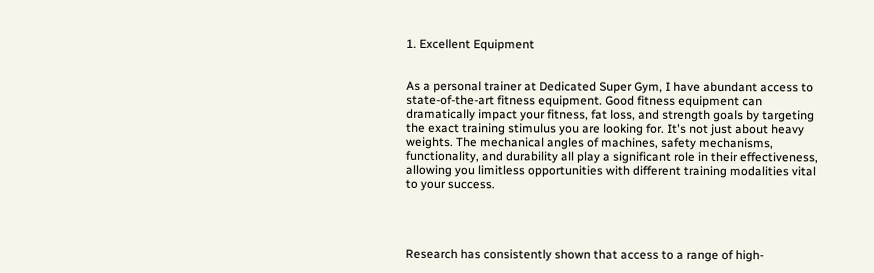1. Excellent Equipment


As a personal trainer at Dedicated Super Gym, I have abundant access to state-of-the-art fitness equipment. Good fitness equipment can dramatically impact your fitness, fat loss, and strength goals by targeting the exact training stimulus you are looking for. It's not just about heavy weights. The mechanical angles of machines, safety mechanisms, functionality, and durability all play a significant role in their effectiveness, allowing you limitless opportunities with different training modalities vital to your success.




Research has consistently shown that access to a range of high-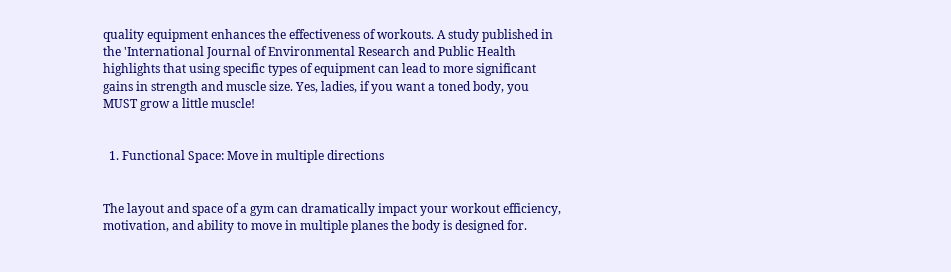quality equipment enhances the effectiveness of workouts. A study published in the 'International Journal of Environmental Research and Public Health highlights that using specific types of equipment can lead to more significant gains in strength and muscle size. Yes, ladies, if you want a toned body, you MUST grow a little muscle!


  1. Functional Space: Move in multiple directions


The layout and space of a gym can dramatically impact your workout efficiency, motivation, and ability to move in multiple planes the body is designed for.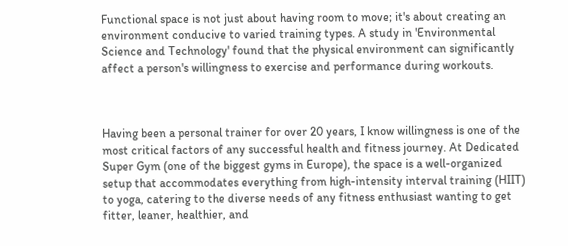Functional space is not just about having room to move; it's about creating an environment conducive to varied training types. A study in 'Environmental Science and Technology' found that the physical environment can significantly affect a person's willingness to exercise and performance during workouts.



Having been a personal trainer for over 20 years, I know willingness is one of the most critical factors of any successful health and fitness journey. At Dedicated Super Gym (one of the biggest gyms in Europe), the space is a well-organized setup that accommodates everything from high-intensity interval training (HIIT) to yoga, catering to the diverse needs of any fitness enthusiast wanting to get fitter, leaner, healthier, and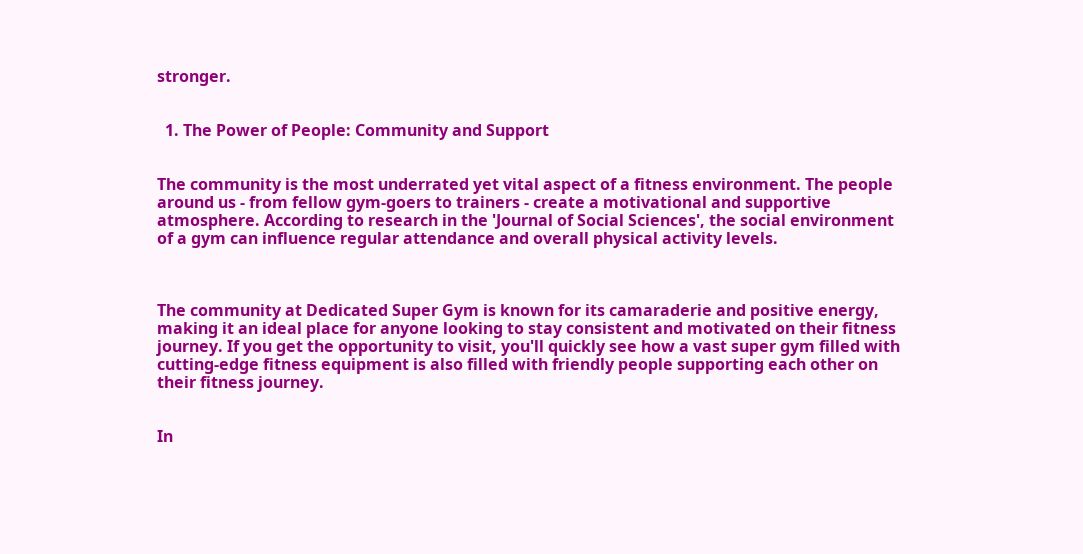stronger.


  1. The Power of People: Community and Support


The community is the most underrated yet vital aspect of a fitness environment. The people around us - from fellow gym-goers to trainers - create a motivational and supportive atmosphere. According to research in the 'Journal of Social Sciences', the social environment of a gym can influence regular attendance and overall physical activity levels.



The community at Dedicated Super Gym is known for its camaraderie and positive energy, making it an ideal place for anyone looking to stay consistent and motivated on their fitness journey. If you get the opportunity to visit, you'll quickly see how a vast super gym filled with cutting-edge fitness equipment is also filled with friendly people supporting each other on their fitness journey.


In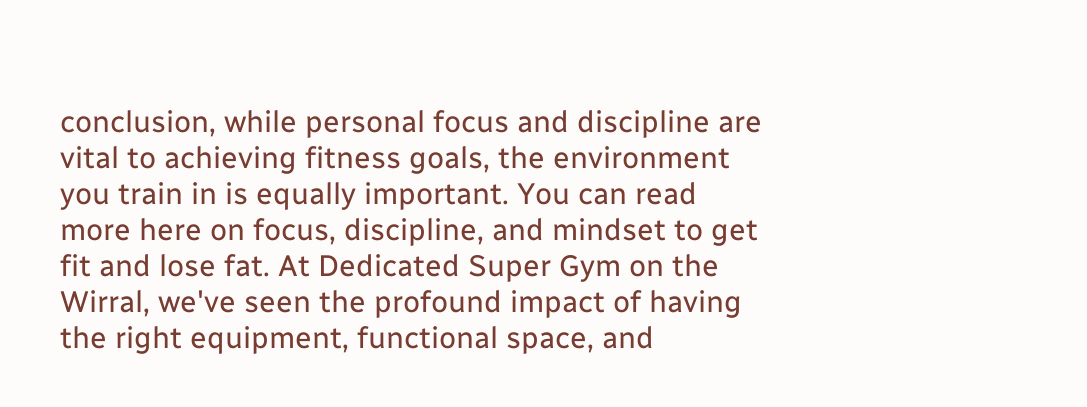conclusion, while personal focus and discipline are vital to achieving fitness goals, the environment you train in is equally important. You can read more here on focus, discipline, and mindset to get fit and lose fat. At Dedicated Super Gym on the Wirral, we've seen the profound impact of having the right equipment, functional space, and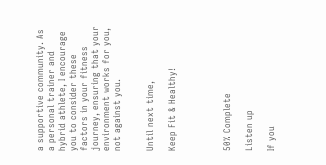a supportive community. As a personal trainer and hybrid athlete, I encourage you to consider these factors in your fitness journey, ensuring that your environment works for you, not against you.


Until next time,

Keep Fit & Healthy!




50% Complete

Listen up

If you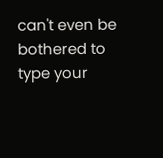can't even be bothered to type your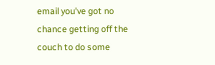email you've got no chance getting off the couch to do some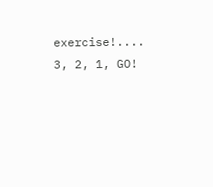exercise!.... 3, 2, 1, GO!